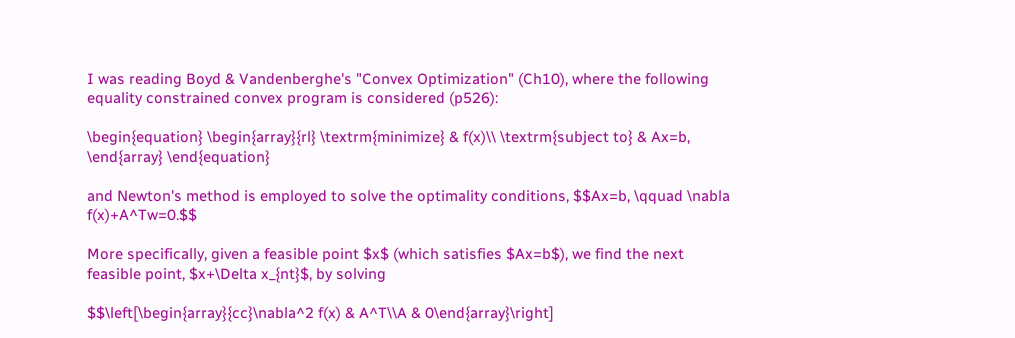I was reading Boyd & Vandenberghe's "Convex Optimization" (Ch10), where the following equality constrained convex program is considered (p526):

\begin{equation} \begin{array}{rl} \textrm{minimize} & f(x)\\ \textrm{subject to} & Ax=b, \end{array} \end{equation}

and Newton's method is employed to solve the optimality conditions, $$Ax=b, \qquad \nabla f(x)+A^Tw=0.$$

More specifically, given a feasible point $x$ (which satisfies $Ax=b$), we find the next feasible point, $x+\Delta x_{nt}$, by solving

$$\left[\begin{array}{cc}\nabla^2 f(x) & A^T\\A & 0\end{array}\right]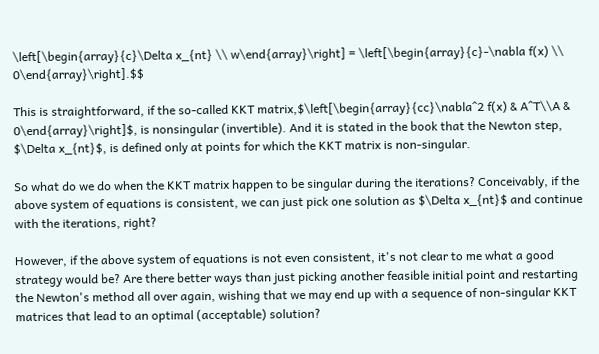\left[\begin{array}{c}\Delta x_{nt} \\ w\end{array}\right] = \left[\begin{array}{c}-\nabla f(x) \\ 0\end{array}\right].$$

This is straightforward, if the so-called KKT matrix,$\left[\begin{array}{cc}\nabla^2 f(x) & A^T\\A & 0\end{array}\right]$, is nonsingular (invertible). And it is stated in the book that the Newton step, $\Delta x_{nt}$, is defined only at points for which the KKT matrix is non-singular.

So what do we do when the KKT matrix happen to be singular during the iterations? Conceivably, if the above system of equations is consistent, we can just pick one solution as $\Delta x_{nt}$ and continue with the iterations, right?

However, if the above system of equations is not even consistent, it's not clear to me what a good strategy would be? Are there better ways than just picking another feasible initial point and restarting the Newton's method all over again, wishing that we may end up with a sequence of non-singular KKT matrices that lead to an optimal (acceptable) solution?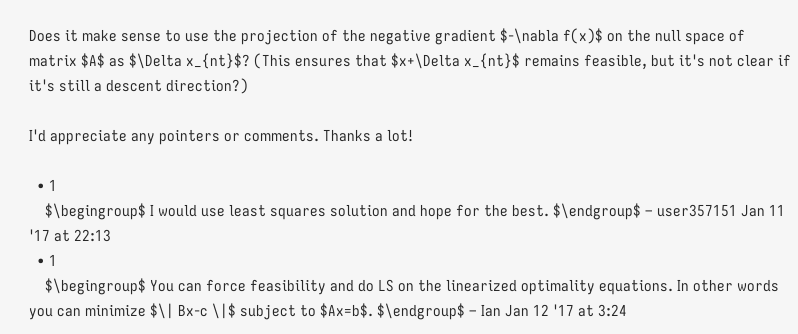Does it make sense to use the projection of the negative gradient $-\nabla f(x)$ on the null space of matrix $A$ as $\Delta x_{nt}$? (This ensures that $x+\Delta x_{nt}$ remains feasible, but it's not clear if it's still a descent direction?)

I'd appreciate any pointers or comments. Thanks a lot!

  • 1
    $\begingroup$ I would use least squares solution and hope for the best. $\endgroup$ – user357151 Jan 11 '17 at 22:13
  • 1
    $\begingroup$ You can force feasibility and do LS on the linearized optimality equations. In other words you can minimize $\| Bx-c \|$ subject to $Ax=b$. $\endgroup$ – Ian Jan 12 '17 at 3:24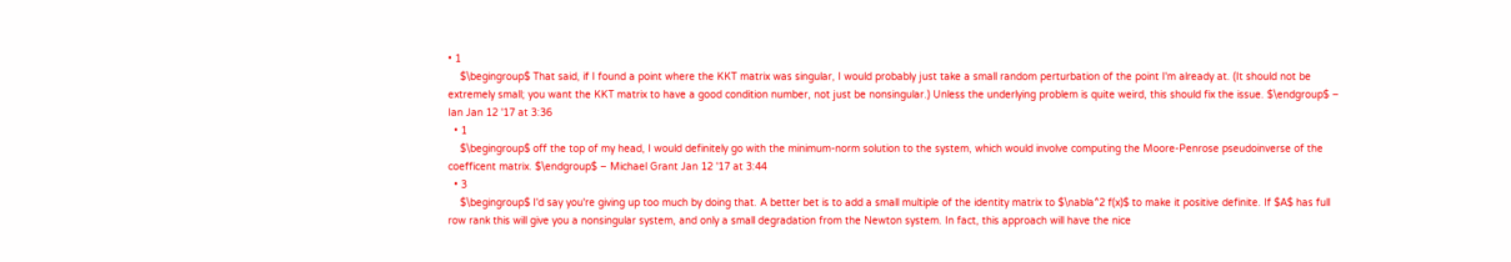• 1
    $\begingroup$ That said, if I found a point where the KKT matrix was singular, I would probably just take a small random perturbation of the point I'm already at. (It should not be extremely small; you want the KKT matrix to have a good condition number, not just be nonsingular.) Unless the underlying problem is quite weird, this should fix the issue. $\endgroup$ – Ian Jan 12 '17 at 3:36
  • 1
    $\begingroup$ off the top of my head, I would definitely go with the minimum-norm solution to the system, which would involve computing the Moore-Penrose pseudoinverse of the coefficent matrix. $\endgroup$ – Michael Grant Jan 12 '17 at 3:44
  • 3
    $\begingroup$ I'd say you're giving up too much by doing that. A better bet is to add a small multiple of the identity matrix to $\nabla^2 f(x)$ to make it positive definite. If $A$ has full row rank this will give you a nonsingular system, and only a small degradation from the Newton system. In fact, this approach will have the nice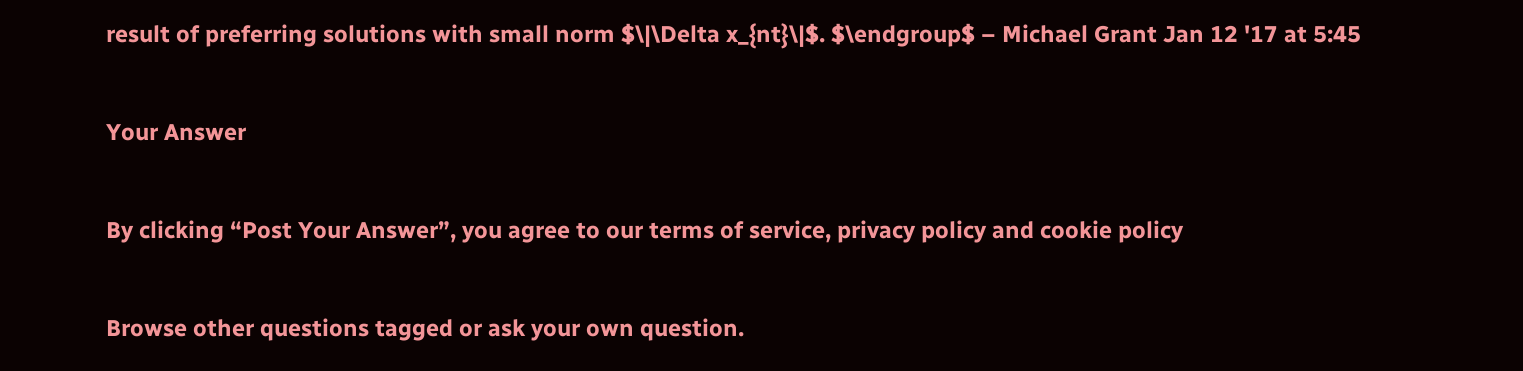result of preferring solutions with small norm $\|\Delta x_{nt}\|$. $\endgroup$ – Michael Grant Jan 12 '17 at 5:45

Your Answer

By clicking “Post Your Answer”, you agree to our terms of service, privacy policy and cookie policy

Browse other questions tagged or ask your own question.